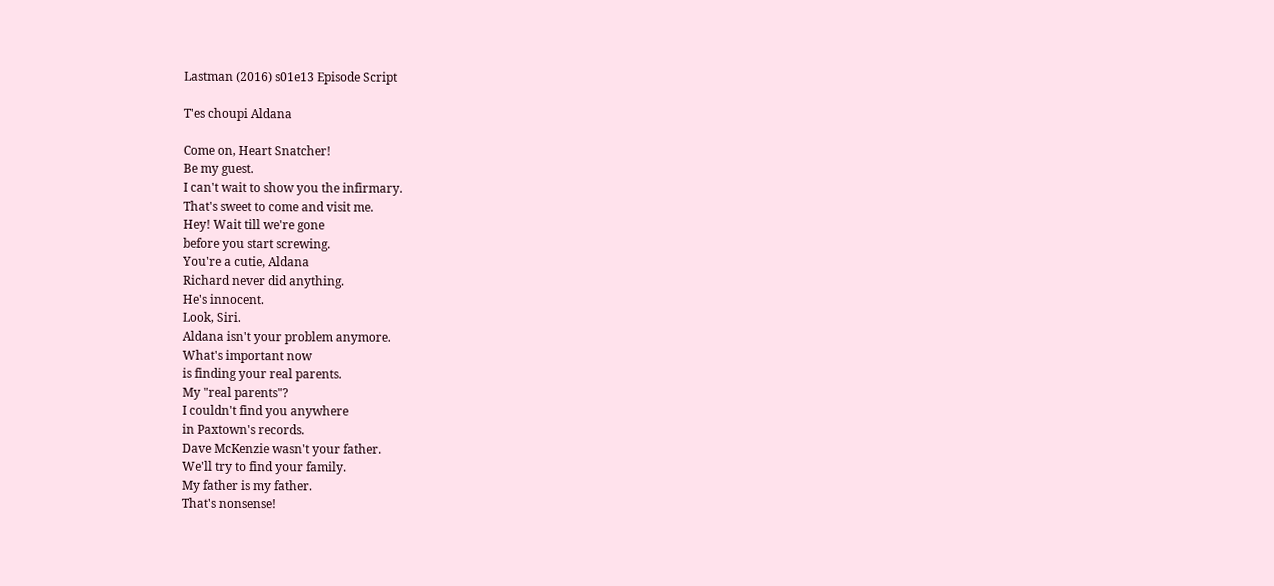Lastman (2016) s01e13 Episode Script

T'es choupi Aldana

Come on, Heart Snatcher!
Be my guest.
I can't wait to show you the infirmary.
That's sweet to come and visit me.
Hey! Wait till we're gone
before you start screwing.
You're a cutie, Aldana
Richard never did anything.
He's innocent.
Look, Siri.
Aldana isn't your problem anymore.
What's important now
is finding your real parents.
My "real parents"?
I couldn't find you anywhere
in Paxtown's records.
Dave McKenzie wasn't your father.
We'll try to find your family.
My father is my father.
That's nonsense!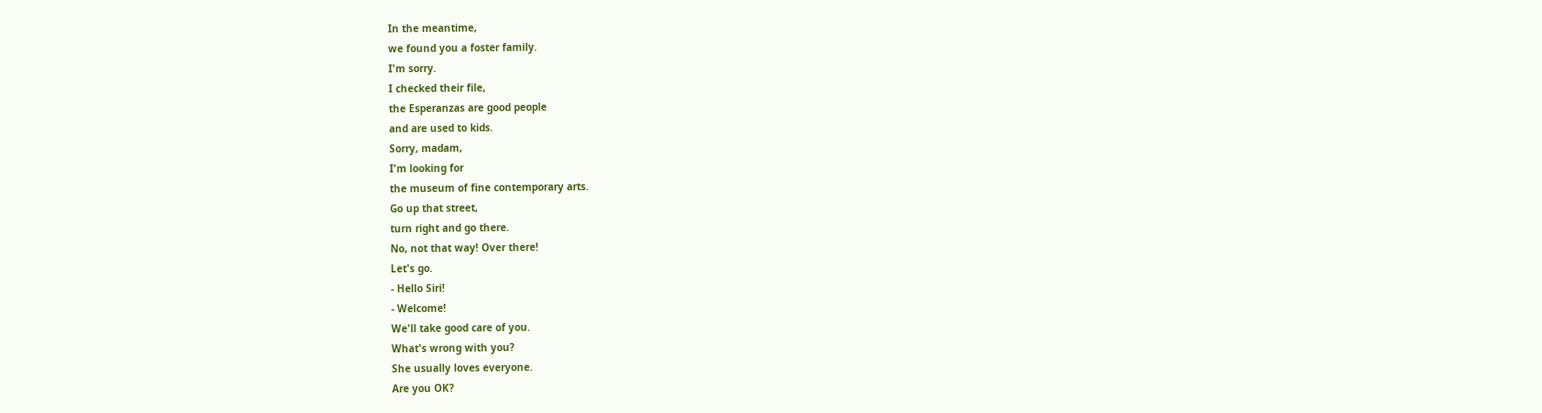In the meantime,
we found you a foster family.
I'm sorry.
I checked their file,
the Esperanzas are good people
and are used to kids.
Sorry, madam,
I'm looking for
the museum of fine contemporary arts.
Go up that street,
turn right and go there.
No, not that way! Over there!
Let's go.
- Hello Siri!
- Welcome!
We'll take good care of you.
What's wrong with you?
She usually loves everyone.
Are you OK?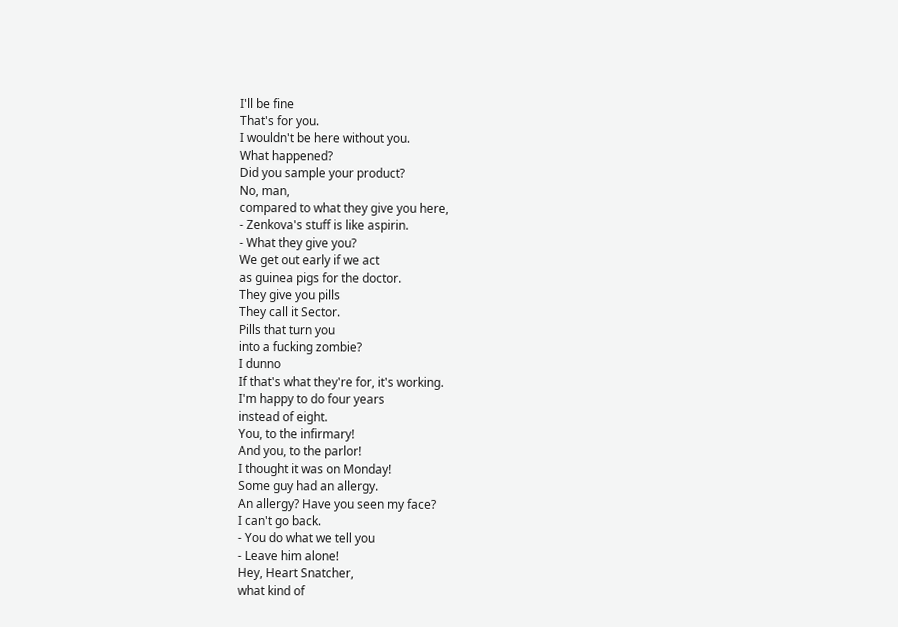I'll be fine
That's for you.
I wouldn't be here without you.
What happened?
Did you sample your product?
No, man,
compared to what they give you here,
- Zenkova's stuff is like aspirin.
- What they give you?
We get out early if we act
as guinea pigs for the doctor.
They give you pills
They call it Sector.
Pills that turn you
into a fucking zombie?
I dunno
If that's what they're for, it's working.
I'm happy to do four years
instead of eight.
You, to the infirmary!
And you, to the parlor!
I thought it was on Monday!
Some guy had an allergy.
An allergy? Have you seen my face?
I can't go back.
- You do what we tell you
- Leave him alone!
Hey, Heart Snatcher,
what kind of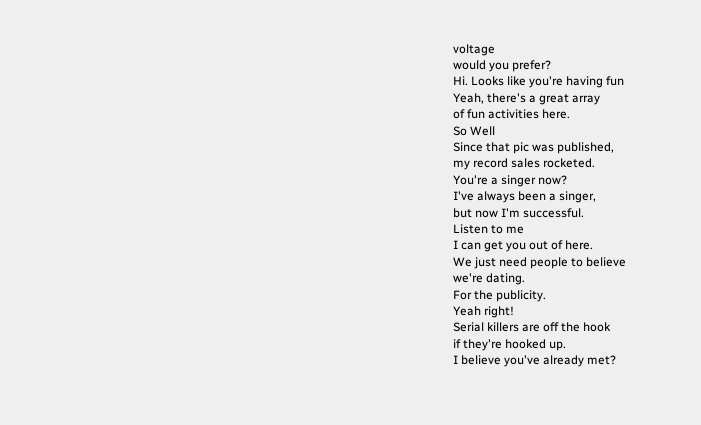voltage
would you prefer?
Hi. Looks like you're having fun
Yeah, there's a great array
of fun activities here.
So Well
Since that pic was published,
my record sales rocketed.
You're a singer now?
I've always been a singer,
but now I'm successful.
Listen to me
I can get you out of here.
We just need people to believe
we're dating.
For the publicity.
Yeah right!
Serial killers are off the hook
if they're hooked up.
I believe you've already met?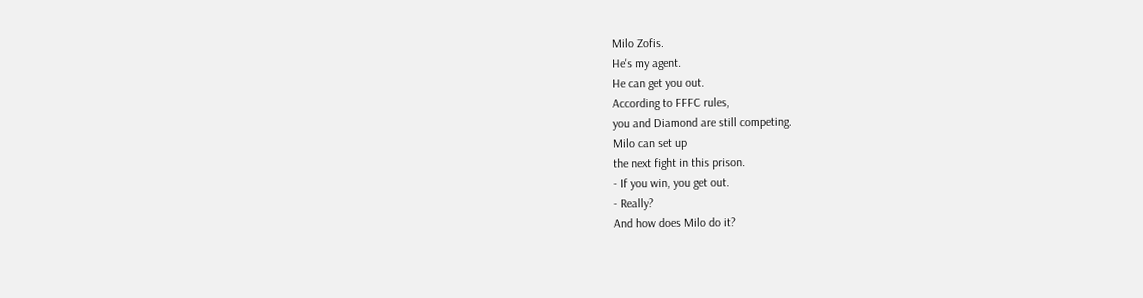Milo Zofis.
He's my agent.
He can get you out.
According to FFFC rules,
you and Diamond are still competing.
Milo can set up
the next fight in this prison.
- If you win, you get out.
- Really?
And how does Milo do it?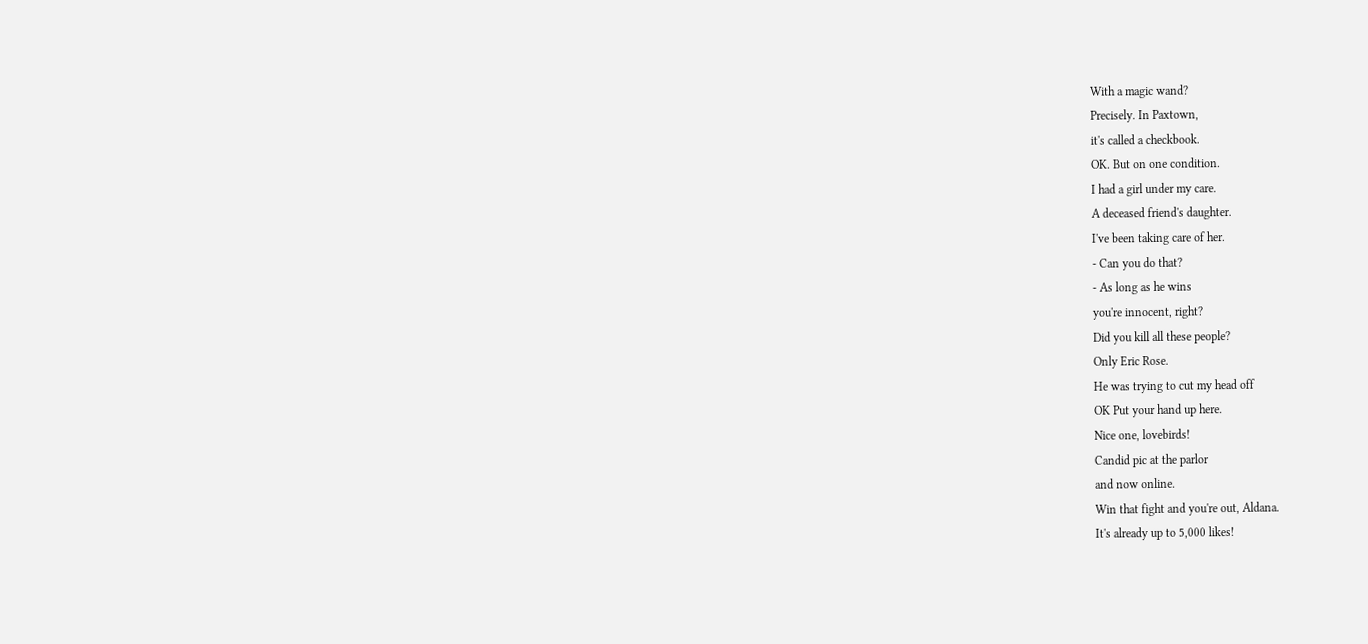With a magic wand?
Precisely. In Paxtown,
it's called a checkbook.
OK. But on one condition.
I had a girl under my care.
A deceased friend's daughter.
I've been taking care of her.
- Can you do that?
- As long as he wins
you're innocent, right?
Did you kill all these people?
Only Eric Rose.
He was trying to cut my head off
OK Put your hand up here.
Nice one, lovebirds!
Candid pic at the parlor
and now online.
Win that fight and you're out, Aldana.
It's already up to 5,000 likes!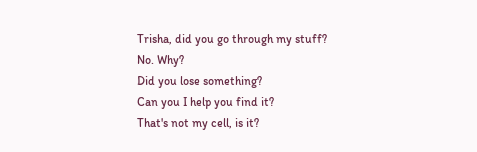Trisha, did you go through my stuff?
No. Why?
Did you lose something?
Can you I help you find it?
That's not my cell, is it?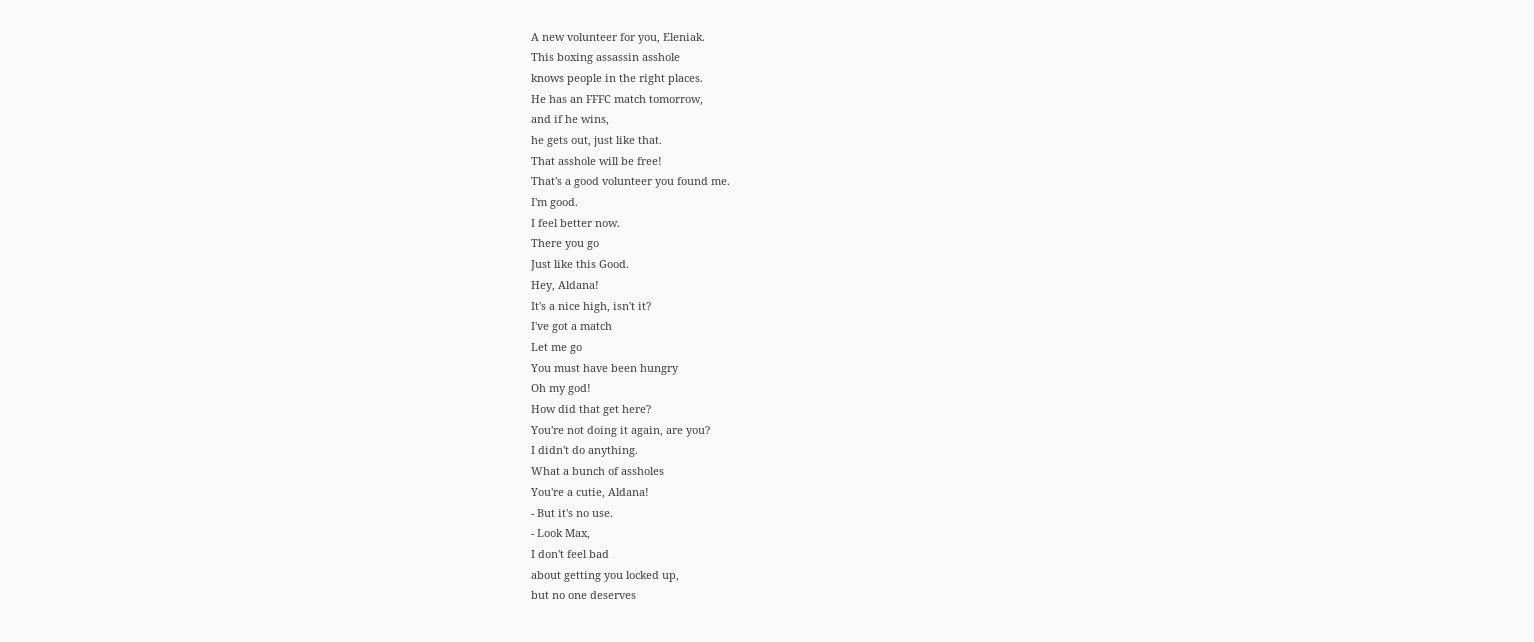A new volunteer for you, Eleniak.
This boxing assassin asshole
knows people in the right places.
He has an FFFC match tomorrow,
and if he wins,
he gets out, just like that.
That asshole will be free!
That's a good volunteer you found me.
I'm good.
I feel better now.
There you go
Just like this Good.
Hey, Aldana!
It's a nice high, isn't it?
I've got a match
Let me go
You must have been hungry
Oh my god!
How did that get here?
You're not doing it again, are you?
I didn't do anything.
What a bunch of assholes
You're a cutie, Aldana!
- But it's no use.
- Look Max,
I don't feel bad
about getting you locked up,
but no one deserves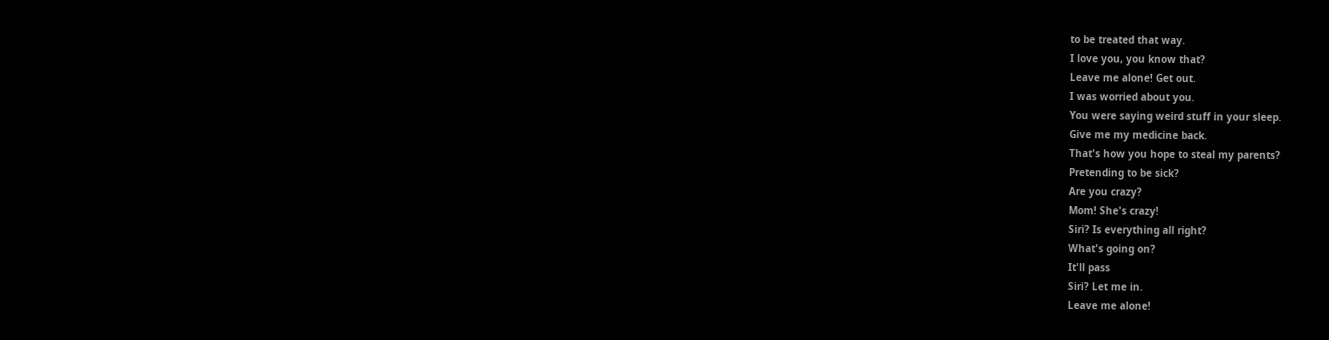to be treated that way.
I love you, you know that?
Leave me alone! Get out.
I was worried about you.
You were saying weird stuff in your sleep.
Give me my medicine back.
That's how you hope to steal my parents?
Pretending to be sick?
Are you crazy?
Mom! She's crazy!
Siri? Is everything all right?
What's going on?
It'll pass
Siri? Let me in.
Leave me alone!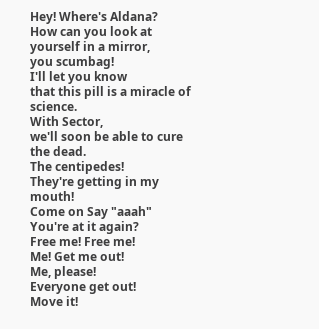Hey! Where's Aldana?
How can you look at yourself in a mirror,
you scumbag!
I'll let you know
that this pill is a miracle of science.
With Sector,
we'll soon be able to cure the dead.
The centipedes!
They're getting in my mouth!
Come on Say "aaah"
You're at it again?
Free me! Free me!
Me! Get me out!
Me, please!
Everyone get out!
Move it!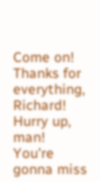Come on!
Thanks for everything, Richard!
Hurry up, man!
You're gonna miss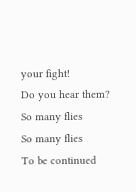your fight!
Do you hear them?
So many flies
So many flies
To be continued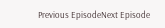Previous EpisodeNext Episode